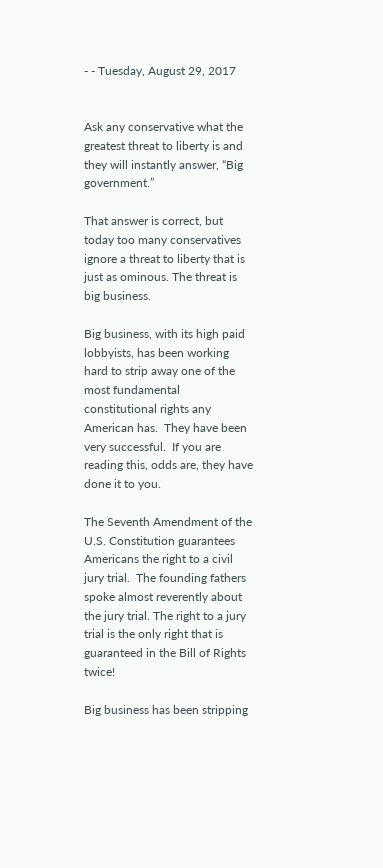- - Tuesday, August 29, 2017


Ask any conservative what the greatest threat to liberty is and they will instantly answer, “Big government.”

That answer is correct, but today too many conservatives ignore a threat to liberty that is just as ominous. The threat is big business.

Big business, with its high paid lobbyists, has been working hard to strip away one of the most fundamental constitutional rights any American has.  They have been very successful.  If you are reading this, odds are, they have done it to you.

The Seventh Amendment of the U.S. Constitution guarantees Americans the right to a civil jury trial.  The founding fathers spoke almost reverently about the jury trial. The right to a jury trial is the only right that is guaranteed in the Bill of Rights twice!

Big business has been stripping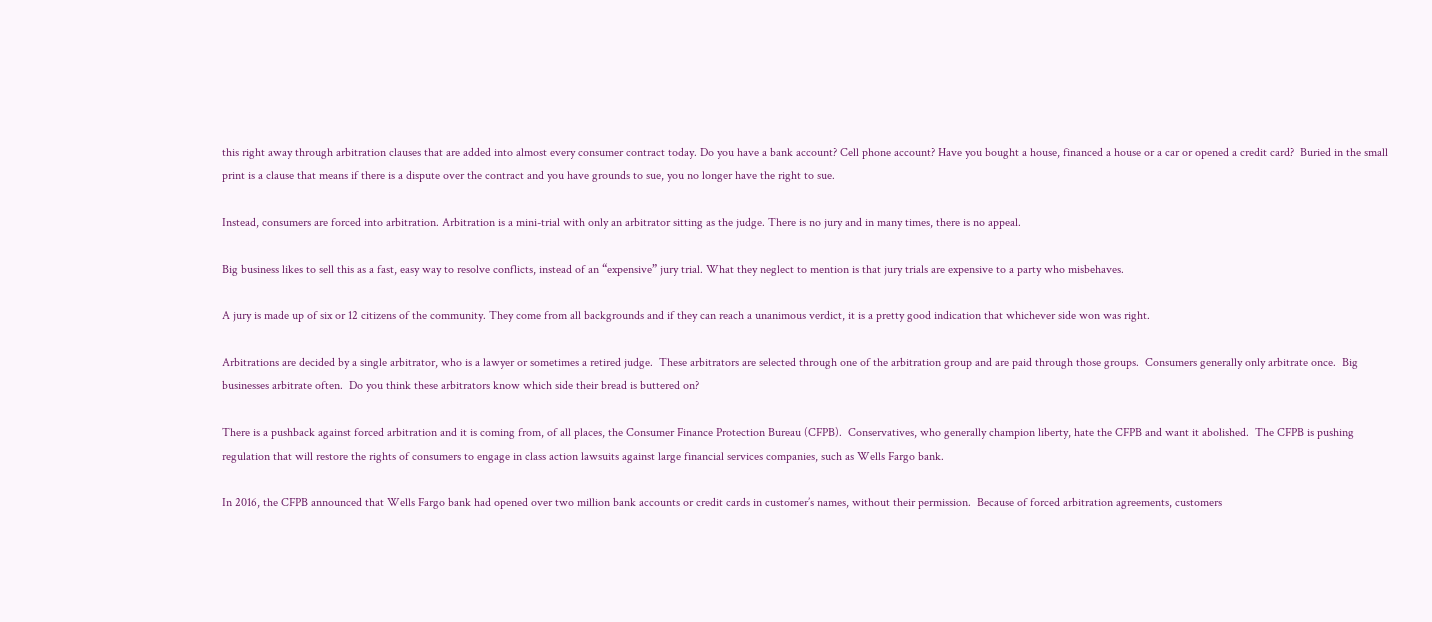this right away through arbitration clauses that are added into almost every consumer contract today. Do you have a bank account? Cell phone account? Have you bought a house, financed a house or a car or opened a credit card?  Buried in the small print is a clause that means if there is a dispute over the contract and you have grounds to sue, you no longer have the right to sue.

Instead, consumers are forced into arbitration. Arbitration is a mini-trial with only an arbitrator sitting as the judge. There is no jury and in many times, there is no appeal.

Big business likes to sell this as a fast, easy way to resolve conflicts, instead of an “expensive” jury trial. What they neglect to mention is that jury trials are expensive to a party who misbehaves.

A jury is made up of six or 12 citizens of the community. They come from all backgrounds and if they can reach a unanimous verdict, it is a pretty good indication that whichever side won was right.

Arbitrations are decided by a single arbitrator, who is a lawyer or sometimes a retired judge.  These arbitrators are selected through one of the arbitration group and are paid through those groups.  Consumers generally only arbitrate once.  Big businesses arbitrate often.  Do you think these arbitrators know which side their bread is buttered on?

There is a pushback against forced arbitration and it is coming from, of all places, the Consumer Finance Protection Bureau (CFPB).  Conservatives, who generally champion liberty, hate the CFPB and want it abolished.  The CFPB is pushing regulation that will restore the rights of consumers to engage in class action lawsuits against large financial services companies, such as Wells Fargo bank.

In 2016, the CFPB announced that Wells Fargo bank had opened over two million bank accounts or credit cards in customer’s names, without their permission.  Because of forced arbitration agreements, customers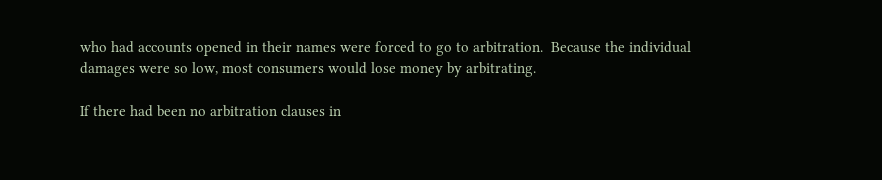who had accounts opened in their names were forced to go to arbitration.  Because the individual damages were so low, most consumers would lose money by arbitrating.

If there had been no arbitration clauses in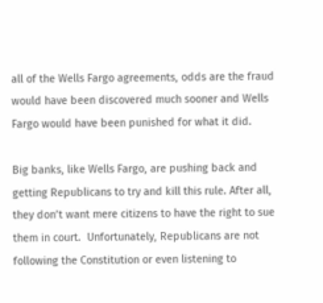all of the Wells Fargo agreements, odds are the fraud would have been discovered much sooner and Wells Fargo would have been punished for what it did.

Big banks, like Wells Fargo, are pushing back and getting Republicans to try and kill this rule. After all, they don’t want mere citizens to have the right to sue them in court.  Unfortunately, Republicans are not following the Constitution or even listening to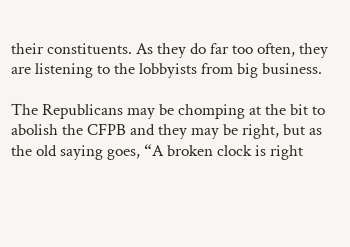their constituents. As they do far too often, they are listening to the lobbyists from big business.

The Republicans may be chomping at the bit to abolish the CFPB and they may be right, but as the old saying goes, “A broken clock is right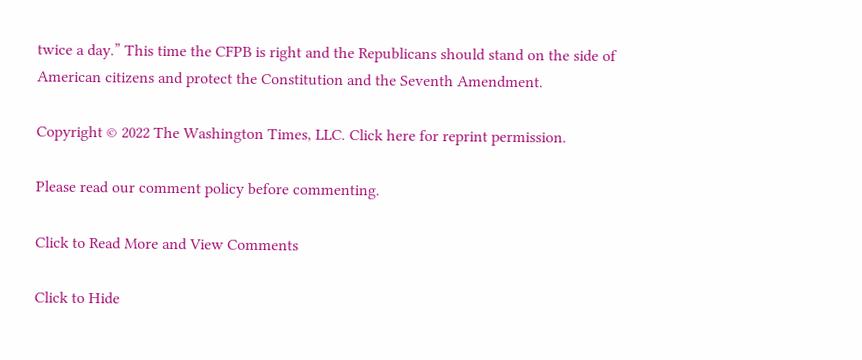twice a day.” This time the CFPB is right and the Republicans should stand on the side of American citizens and protect the Constitution and the Seventh Amendment.

Copyright © 2022 The Washington Times, LLC. Click here for reprint permission.

Please read our comment policy before commenting.

Click to Read More and View Comments

Click to Hide